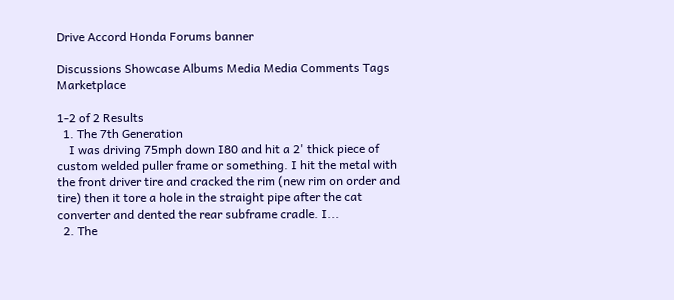Drive Accord Honda Forums banner

Discussions Showcase Albums Media Media Comments Tags Marketplace

1-2 of 2 Results
  1. The 7th Generation
    I was driving 75mph down I80 and hit a 2' thick piece of custom welded puller frame or something. I hit the metal with the front driver tire and cracked the rim (new rim on order and tire) then it tore a hole in the straight pipe after the cat converter and dented the rear subframe cradle. I...
  2. The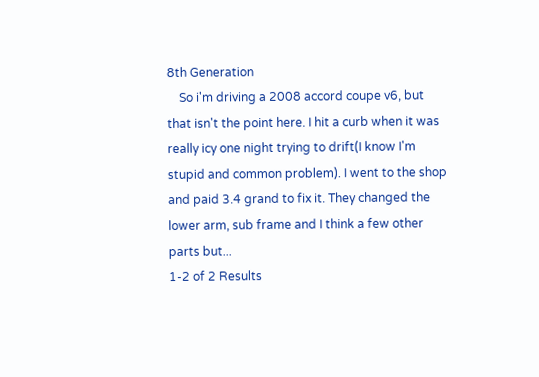8th Generation
    So i'm driving a 2008 accord coupe v6, but that isn't the point here. I hit a curb when it was really icy one night trying to drift(I know I'm stupid and common problem). I went to the shop and paid 3.4 grand to fix it. They changed the lower arm, sub frame and I think a few other parts but...
1-2 of 2 Results